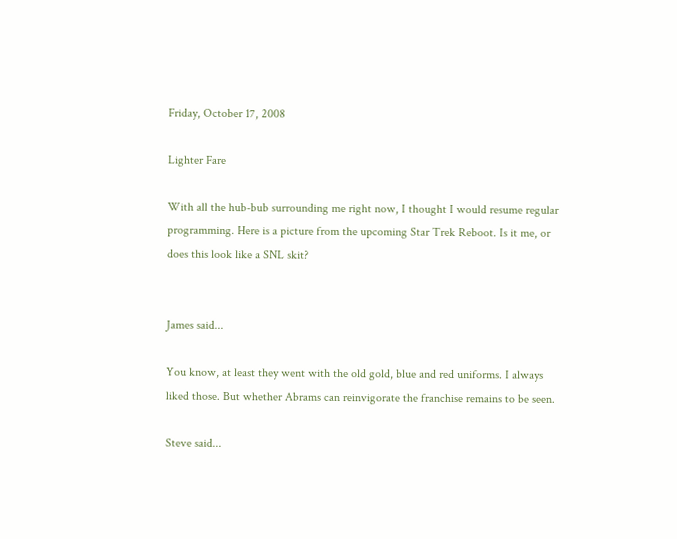Friday, October 17, 2008

Lighter Fare

With all the hub-bub surrounding me right now, I thought I would resume regular programming. Here is a picture from the upcoming Star Trek Reboot. Is it me, or does this look like a SNL skit?


James said...

You know, at least they went with the old gold, blue and red uniforms. I always liked those. But whether Abrams can reinvigorate the franchise remains to be seen.

Steve said...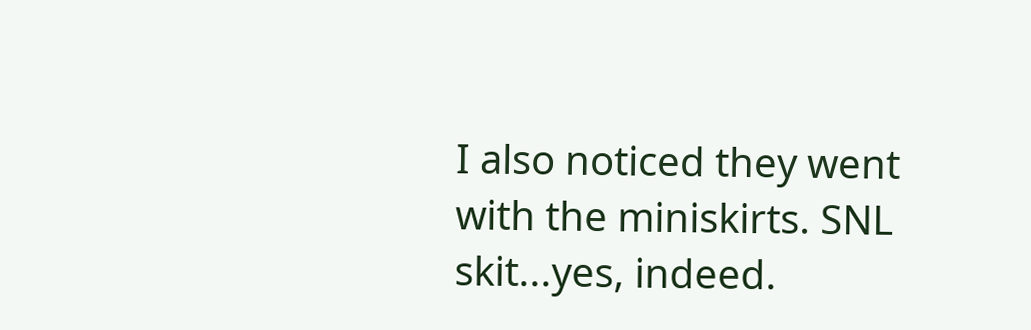I also noticed they went with the miniskirts. SNL skit...yes, indeed.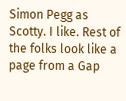Simon Pegg as Scotty. I like. Rest of the folks look like a page from a Gap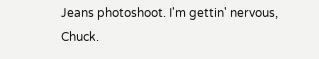Jeans photoshoot. I'm gettin' nervous, Chuck.